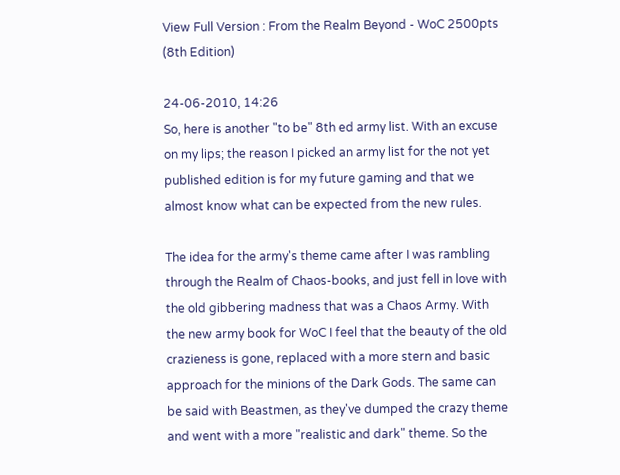View Full Version : From the Realm Beyond - WoC 2500pts (8th Edition)

24-06-2010, 14:26
So, here is another "to be" 8th ed army list. With an excuse on my lips; the reason I picked an army list for the not yet published edition is for my future gaming and that we almost know what can be expected from the new rules.

The idea for the army's theme came after I was rambling through the Realm of Chaos-books, and just fell in love with the old gibbering madness that was a Chaos Army. With the new army book for WoC I feel that the beauty of the old crazieness is gone, replaced with a more stern and basic approach for the minions of the Dark Gods. The same can be said with Beastmen, as they've dumped the crazy theme and went with a more "realistic and dark" theme. So the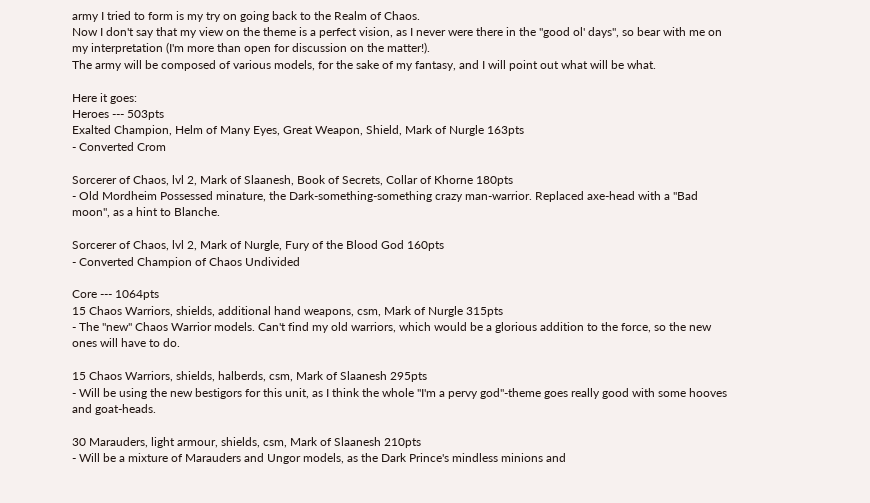army I tried to form is my try on going back to the Realm of Chaos.
Now I don't say that my view on the theme is a perfect vision, as I never were there in the "good ol' days", so bear with me on my interpretation (I'm more than open for discussion on the matter!).
The army will be composed of various models, for the sake of my fantasy, and I will point out what will be what.

Here it goes:
Heroes --- 503pts
Exalted Champion, Helm of Many Eyes, Great Weapon, Shield, Mark of Nurgle 163pts
- Converted Crom

Sorcerer of Chaos, lvl 2, Mark of Slaanesh, Book of Secrets, Collar of Khorne 180pts
- Old Mordheim Possessed minature, the Dark-something-something crazy man-warrior. Replaced axe-head with a "Bad moon", as a hint to Blanche.

Sorcerer of Chaos, lvl 2, Mark of Nurgle, Fury of the Blood God 160pts
- Converted Champion of Chaos Undivided

Core --- 1064pts
15 Chaos Warriors, shields, additional hand weapons, csm, Mark of Nurgle 315pts
- The "new" Chaos Warrior models. Can't find my old warriors, which would be a glorious addition to the force, so the new ones will have to do.

15 Chaos Warriors, shields, halberds, csm, Mark of Slaanesh 295pts
- Will be using the new bestigors for this unit, as I think the whole "I'm a pervy god"-theme goes really good with some hooves and goat-heads.

30 Marauders, light armour, shields, csm, Mark of Slaanesh 210pts
- Will be a mixture of Marauders and Ungor models, as the Dark Prince's mindless minions and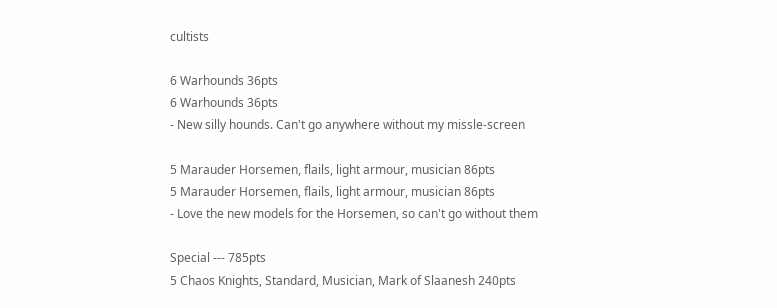cultists

6 Warhounds 36pts
6 Warhounds 36pts
- New silly hounds. Can't go anywhere without my missle-screen

5 Marauder Horsemen, flails, light armour, musician 86pts
5 Marauder Horsemen, flails, light armour, musician 86pts
- Love the new models for the Horsemen, so can't go without them

Special --- 785pts
5 Chaos Knights, Standard, Musician, Mark of Slaanesh 240pts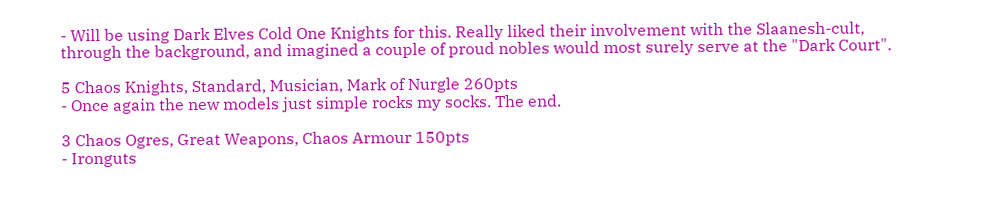- Will be using Dark Elves Cold One Knights for this. Really liked their involvement with the Slaanesh-cult, through the background, and imagined a couple of proud nobles would most surely serve at the "Dark Court".

5 Chaos Knights, Standard, Musician, Mark of Nurgle 260pts
- Once again the new models just simple rocks my socks. The end.

3 Chaos Ogres, Great Weapons, Chaos Armour 150pts
- Ironguts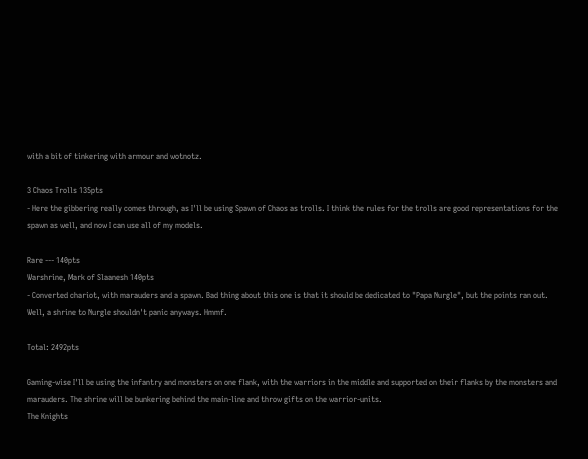with a bit of tinkering with armour and wotnotz.

3 Chaos Trolls 135pts
- Here the gibbering really comes through, as I'll be using Spawn of Chaos as trolls. I think the rules for the trolls are good representations for the spawn as well, and now I can use all of my models.

Rare --- 140pts
Warshrine, Mark of Slaanesh 140pts
- Converted chariot, with marauders and a spawn. Bad thing about this one is that it should be dedicated to "Papa Nurgle", but the points ran out. Well, a shrine to Nurgle shouldn't panic anyways. Hmmf.

Total: 2492pts

Gaming-wise I'll be using the infantry and monsters on one flank, with the warriors in the middle and supported on their flanks by the monsters and marauders. The shrine will be bunkering behind the main-line and throw gifts on the warrior-units.
The Knights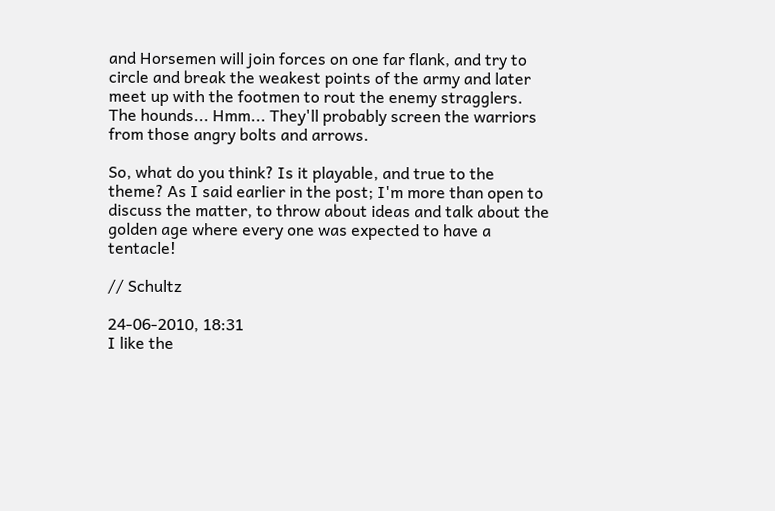and Horsemen will join forces on one far flank, and try to circle and break the weakest points of the army and later meet up with the footmen to rout the enemy stragglers.
The hounds... Hmm... They'll probably screen the warriors from those angry bolts and arrows.

So, what do you think? Is it playable, and true to the theme? As I said earlier in the post; I'm more than open to discuss the matter, to throw about ideas and talk about the golden age where every one was expected to have a tentacle!

// Schultz

24-06-2010, 18:31
I like the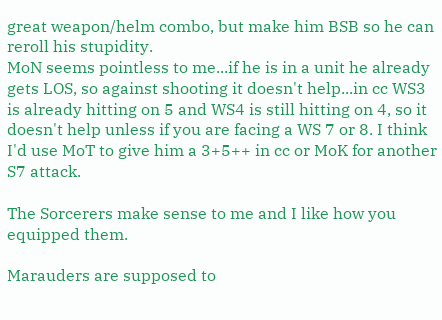great weapon/helm combo, but make him BSB so he can reroll his stupidity.
MoN seems pointless to me...if he is in a unit he already gets LOS, so against shooting it doesn't help...in cc WS3 is already hitting on 5 and WS4 is still hitting on 4, so it doesn't help unless if you are facing a WS 7 or 8. I think I'd use MoT to give him a 3+5++ in cc or MoK for another S7 attack.

The Sorcerers make sense to me and I like how you equipped them.

Marauders are supposed to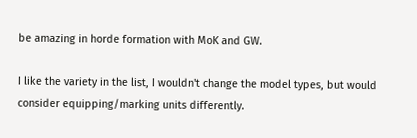be amazing in horde formation with MoK and GW.

I like the variety in the list, I wouldn't change the model types, but would consider equipping/marking units differently.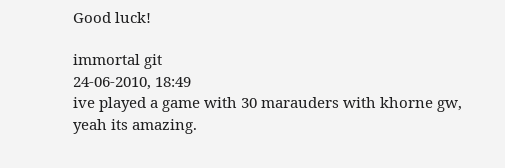Good luck!

immortal git
24-06-2010, 18:49
ive played a game with 30 marauders with khorne gw, yeah its amazing.